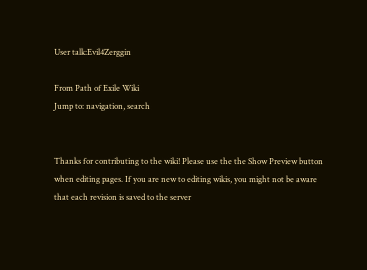User talk:Evil4Zerggin

From Path of Exile Wiki
Jump to: navigation, search


Thanks for contributing to the wiki! Please use the the Show Preview button when editing pages. If you are new to editing wikis, you might not be aware that each revision is saved to the server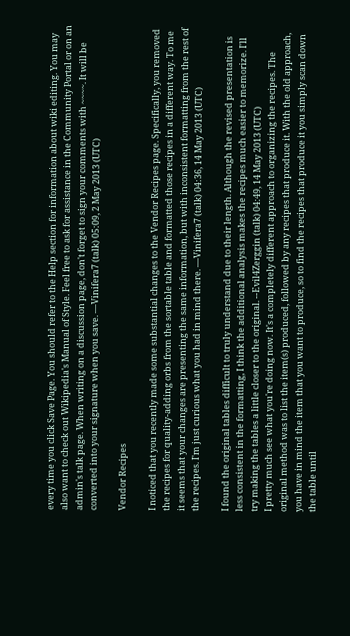every time you click Save Page. You should refer to the Help section for information about wiki editing. You may also want to check out Wikipedia's Manual of Style. Feel free to ask for assistance in the Community Portal or on an admin's talk page. When writing on a discussion page, don't forget to sign your comments with ~~~~. It will be converted into your signature when you save. —Vinifera7 (talk) 05:09, 2 May 2013 (UTC)

Vendor Recipes

I noticed that you recently made some substantial changes to the Vendor Recipes page. Specifically, you removed the recipes for quality-adding orbs from the sortable table and formatted those recipes in a different way. To me it seems that your changes are presenting the same information, but with inconsistent formatting from the rest of the recipes. I'm just curious what you had in mind there. —Vinifera7 (talk) 04:36, 14 May 2013 (UTC)

I found the original tables difficult to truly understand due to their length. Although the revised presentation is less consistent in the formatting, I think the additional analysis makes the recipes much easier to memorize. I'll try making the tables a little closer to the original. --Evil4Zerggin (talk) 04:49, 14 May 2013 (UTC)
I pretty much see what you're doing now. It's a completely different approach to organizing the recipes. The original method was to list the item(s) produced, followed by any recipes that produce it. With the old approach, you have in mind the item that you want to produce, so to find the recipes that produce it you simply scan down the table until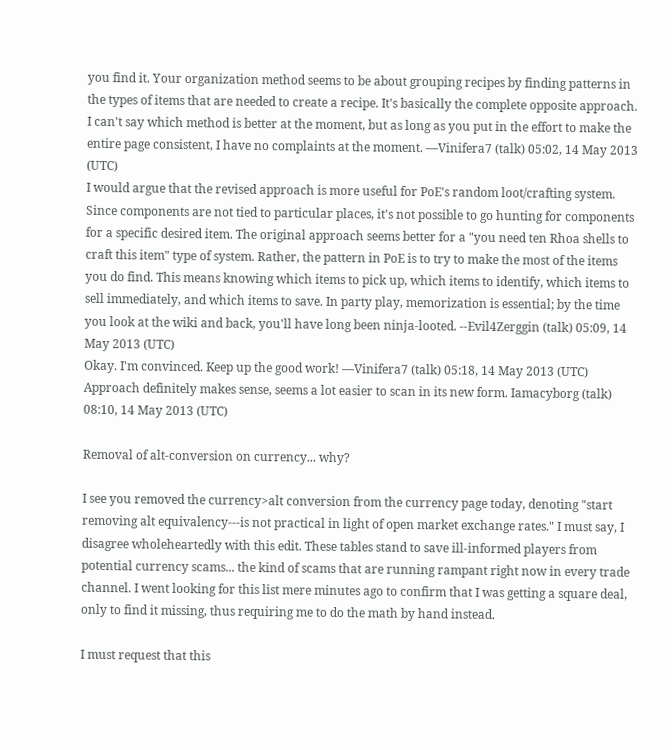you find it. Your organization method seems to be about grouping recipes by finding patterns in the types of items that are needed to create a recipe. It's basically the complete opposite approach. I can't say which method is better at the moment, but as long as you put in the effort to make the entire page consistent, I have no complaints at the moment. —Vinifera7 (talk) 05:02, 14 May 2013 (UTC)
I would argue that the revised approach is more useful for PoE's random loot/crafting system. Since components are not tied to particular places, it's not possible to go hunting for components for a specific desired item. The original approach seems better for a "you need ten Rhoa shells to craft this item" type of system. Rather, the pattern in PoE is to try to make the most of the items you do find. This means knowing which items to pick up, which items to identify, which items to sell immediately, and which items to save. In party play, memorization is essential; by the time you look at the wiki and back, you'll have long been ninja-looted. --Evil4Zerggin (talk) 05:09, 14 May 2013 (UTC)
Okay. I'm convinced. Keep up the good work! —Vinifera7 (talk) 05:18, 14 May 2013 (UTC)
Approach definitely makes sense, seems a lot easier to scan in its new form. Iamacyborg (talk) 08:10, 14 May 2013 (UTC)

Removal of alt-conversion on currency... why?

I see you removed the currency>alt conversion from the currency page today, denoting "start removing alt equivalency---is not practical in light of open market exchange rates." I must say, I disagree wholeheartedly with this edit. These tables stand to save ill-informed players from potential currency scams... the kind of scams that are running rampant right now in every trade channel. I went looking for this list mere minutes ago to confirm that I was getting a square deal, only to find it missing, thus requiring me to do the math by hand instead.

I must request that this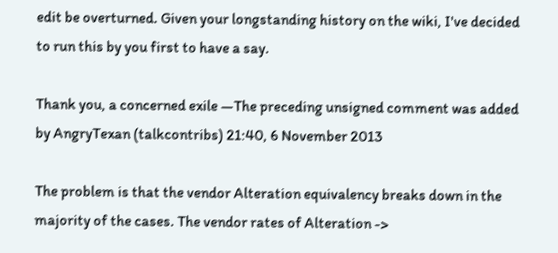edit be overturned. Given your longstanding history on the wiki, I've decided to run this by you first to have a say.

Thank you, a concerned exile —The preceding unsigned comment was added by AngryTexan (talkcontribs) 21:40, 6 November 2013

The problem is that the vendor Alteration equivalency breaks down in the majority of the cases. The vendor rates of Alteration ->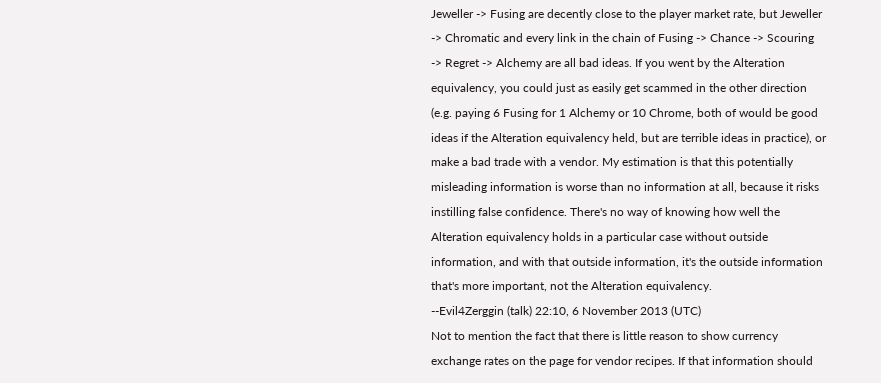Jeweller -> Fusing are decently close to the player market rate, but Jeweller -> Chromatic and every link in the chain of Fusing -> Chance -> Scouring -> Regret -> Alchemy are all bad ideas. If you went by the Alteration equivalency, you could just as easily get scammed in the other direction (e.g. paying 6 Fusing for 1 Alchemy or 10 Chrome, both of would be good ideas if the Alteration equivalency held, but are terrible ideas in practice), or make a bad trade with a vendor. My estimation is that this potentially misleading information is worse than no information at all, because it risks instilling false confidence. There's no way of knowing how well the Alteration equivalency holds in a particular case without outside information, and with that outside information, it's the outside information that's more important, not the Alteration equivalency.
--Evil4Zerggin (talk) 22:10, 6 November 2013 (UTC)
Not to mention the fact that there is little reason to show currency exchange rates on the page for vendor recipes. If that information should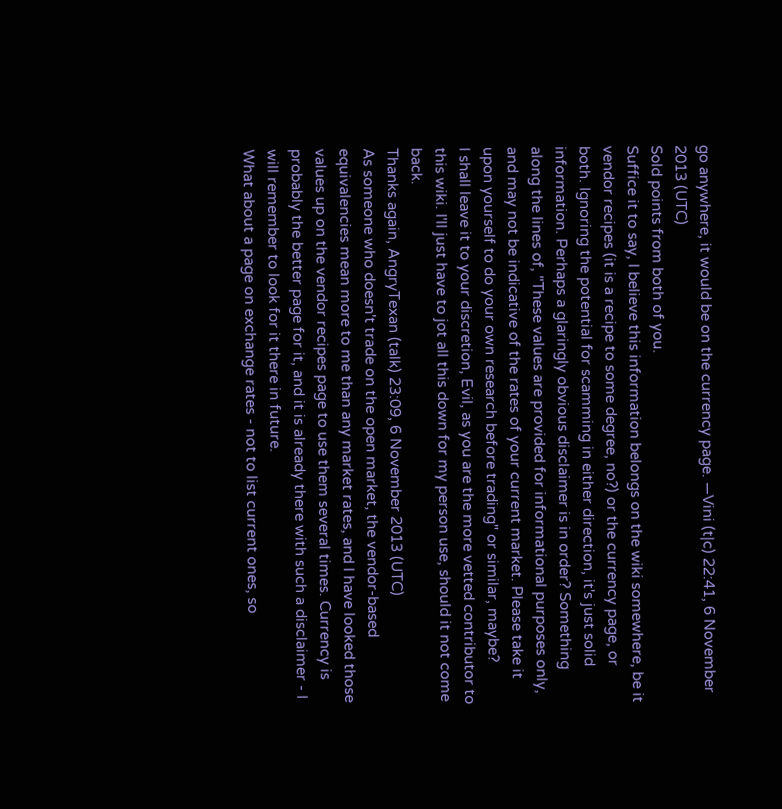go anywhere, it would be on the currency page. —Vini (t|c) 22:41, 6 November 2013 (UTC)
Sold points from both of you.
Suffice it to say, I believe this information belongs on the wiki somewhere, be it vendor recipes (it is a recipe to some degree, no?) or the currency page, or both. Ignoring the potential for scamming in either direction, it's just solid information. Perhaps a glaringly obvious disclaimer is in order? Something along the lines of, "These values are provided for informational purposes only, and may not be indicative of the rates of your current market. Please take it upon yourself to do your own research before trading" or similar, maybe?
I shall leave it to your discretion, Evil, as you are the more vetted contributor to this wiki. I'll just have to jot all this down for my person use, should it not come back.
Thanks again, AngryTexan (talk) 23:09, 6 November 2013 (UTC)
As someone who doesn't trade on the open market, the vendor-based equivalencies mean more to me than any market rates, and I have looked those values up on the vendor recipes page to use them several times. Currency is probably the better page for it, and it is already there with such a disclaimer - I will remember to look for it there in future.
What about a page on exchange rates - not to list current ones, so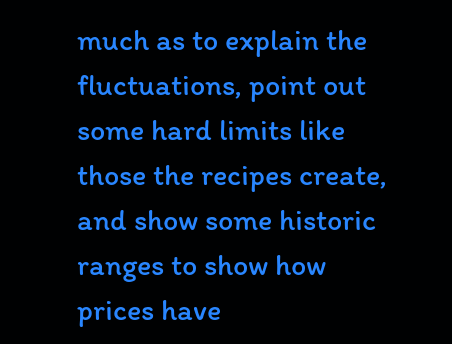much as to explain the fluctuations, point out some hard limits like those the recipes create, and show some historic ranges to show how prices have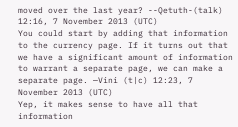moved over the last year? --Qetuth-(talk) 12:16, 7 November 2013 (UTC)
You could start by adding that information to the currency page. If it turns out that we have a significant amount of information to warrant a separate page, we can make a separate page. —Vini (t|c) 12:23, 7 November 2013 (UTC)
Yep, it makes sense to have all that information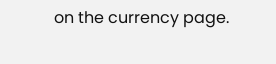on the currency page.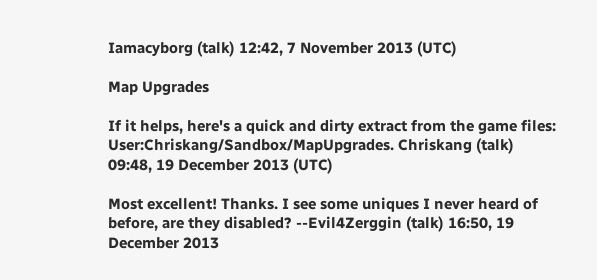Iamacyborg (talk) 12:42, 7 November 2013 (UTC)

Map Upgrades

If it helps, here's a quick and dirty extract from the game files: User:Chriskang/Sandbox/MapUpgrades. Chriskang (talk) 09:48, 19 December 2013 (UTC)

Most excellent! Thanks. I see some uniques I never heard of before, are they disabled? --Evil4Zerggin (talk) 16:50, 19 December 2013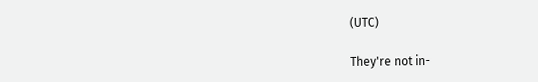(UTC)

They're not in-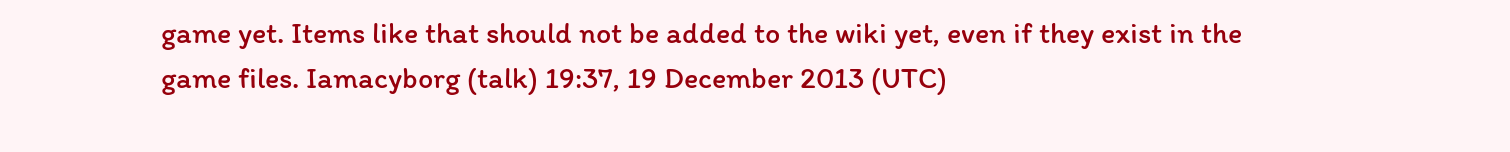game yet. Items like that should not be added to the wiki yet, even if they exist in the game files. Iamacyborg (talk) 19:37, 19 December 2013 (UTC)